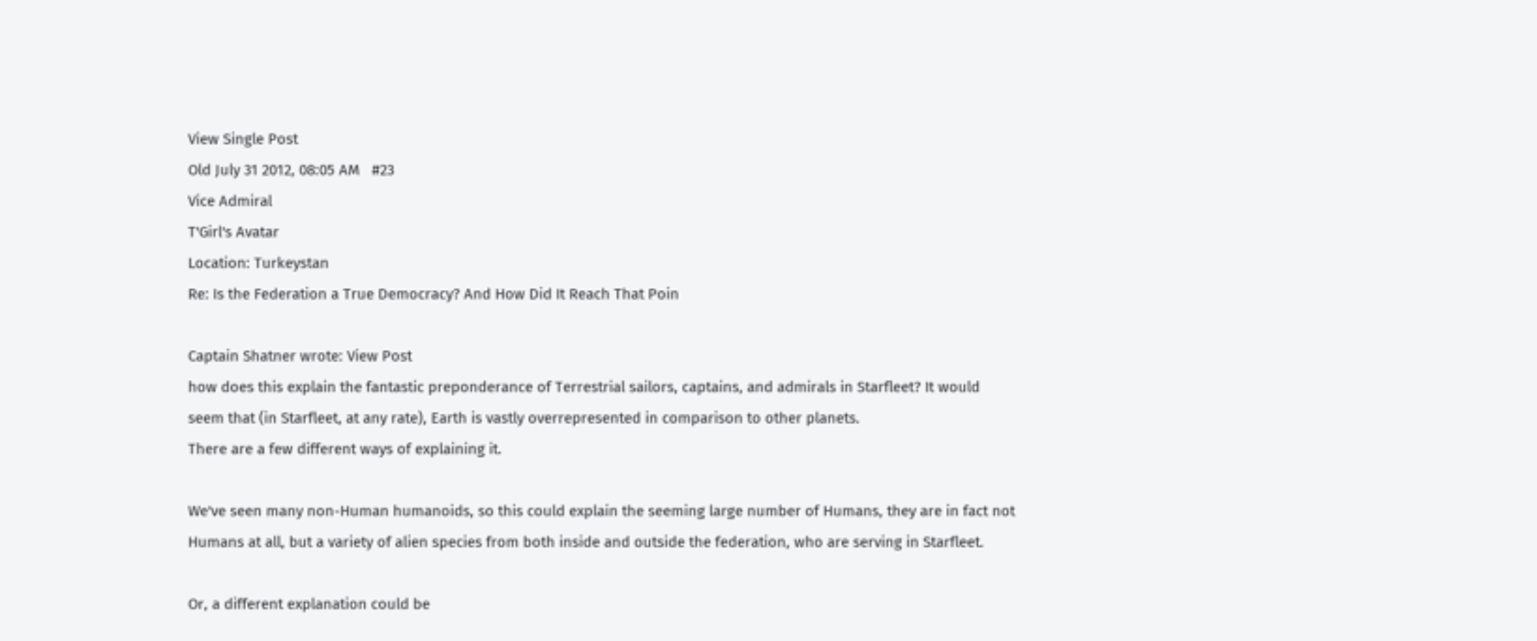View Single Post
Old July 31 2012, 08:05 AM   #23
Vice Admiral
T'Girl's Avatar
Location: Turkeystan
Re: Is the Federation a True Democracy? And How Did It Reach That Poin

Captain Shatner wrote: View Post
how does this explain the fantastic preponderance of Terrestrial sailors, captains, and admirals in Starfleet? It would seem that (in Starfleet, at any rate), Earth is vastly overrepresented in comparison to other planets.
There are a few different ways of explaining it.

We've seen many non-Human humanoids, so this could explain the seeming large number of Humans, they are in fact not Humans at all, but a variety of alien species from both inside and outside the federation, who are serving in Starfleet.

Or, a different explanation could be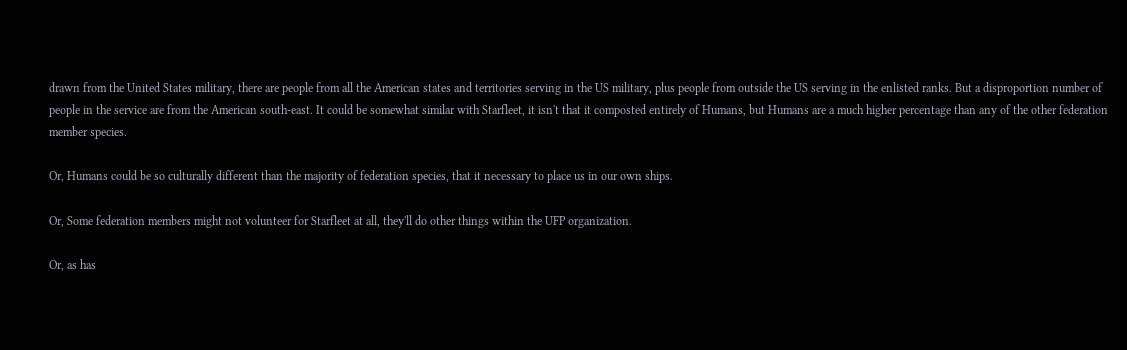drawn from the United States military, there are people from all the American states and territories serving in the US military, plus people from outside the US serving in the enlisted ranks. But a disproportion number of people in the service are from the American south-east. It could be somewhat similar with Starfleet, it isn't that it composted entirely of Humans, but Humans are a much higher percentage than any of the other federation member species.

Or, Humans could be so culturally different than the majority of federation species, that it necessary to place us in our own ships.

Or, Some federation members might not volunteer for Starfleet at all, they'll do other things within the UFP organization.

Or, as has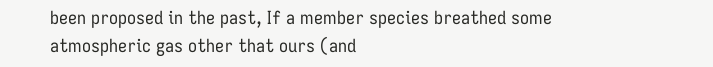been proposed in the past, If a member species breathed some atmospheric gas other that ours (and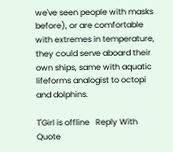we've seen people with masks before), or are comfortable with extremes in temperature, they could serve aboard their own ships, same with aquatic lifeforms analogist to octopi and dolphins.

T'Girl is offline   Reply With Quote